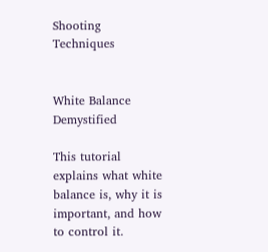Shooting Techniques


White Balance Demystified

This tutorial explains what white balance is, why it is important, and how to control it.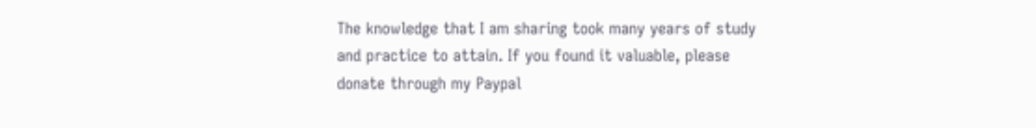The knowledge that I am sharing took many years of study and practice to attain. If you found it valuable, please donate through my Paypal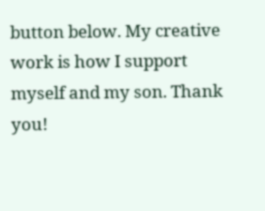button below. My creative work is how I support myself and my son. Thank you!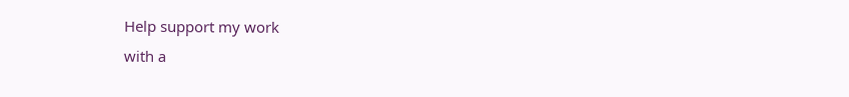Help support my work
with a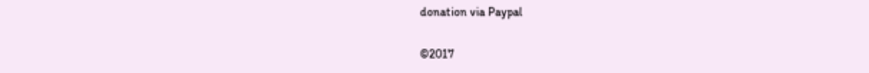donation via Paypal


©2017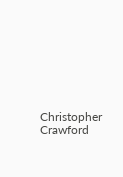Christopher Crawford